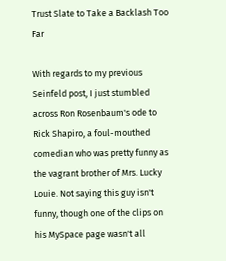Trust Slate to Take a Backlash Too Far

With regards to my previous Seinfeld post, I just stumbled across Ron Rosenbaum's ode to Rick Shapiro, a foul-mouthed comedian who was pretty funny as the vagrant brother of Mrs. Lucky Louie. Not saying this guy isn't funny, though one of the clips on his MySpace page wasn't all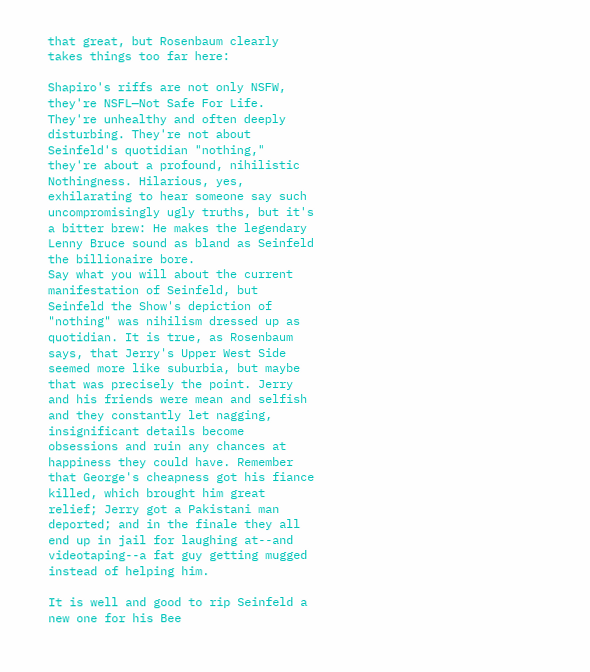that great, but Rosenbaum clearly takes things too far here:

Shapiro's riffs are not only NSFW, they're NSFL—Not Safe For Life. They're unhealthy and often deeply disturbing. They're not about Seinfeld's quotidian "nothing," they're about a profound, nihilistic Nothingness. Hilarious, yes, exhilarating to hear someone say such uncompromisingly ugly truths, but it's a bitter brew: He makes the legendary Lenny Bruce sound as bland as Seinfeld the billionaire bore.
Say what you will about the current manifestation of Seinfeld, but Seinfeld the Show's depiction of "nothing" was nihilism dressed up as quotidian. It is true, as Rosenbaum says, that Jerry's Upper West Side seemed more like suburbia, but maybe that was precisely the point. Jerry and his friends were mean and selfish and they constantly let nagging, insignificant details become obsessions and ruin any chances at happiness they could have. Remember that George's cheapness got his fiance killed, which brought him great relief; Jerry got a Pakistani man deported; and in the finale they all end up in jail for laughing at--and videotaping--a fat guy getting mugged instead of helping him.

It is well and good to rip Seinfeld a new one for his Bee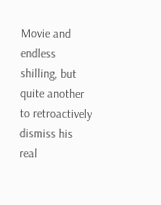Movie and endless shilling, but quite another to retroactively dismiss his real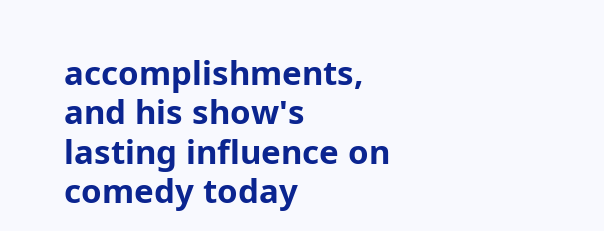accomplishments, and his show's lasting influence on comedy today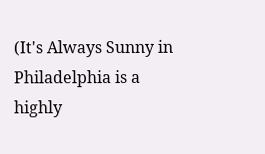(It's Always Sunny in Philadelphia is a highly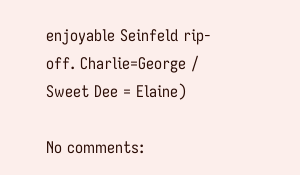enjoyable Seinfeld rip-off. Charlie=George / Sweet Dee = Elaine)

No comments: